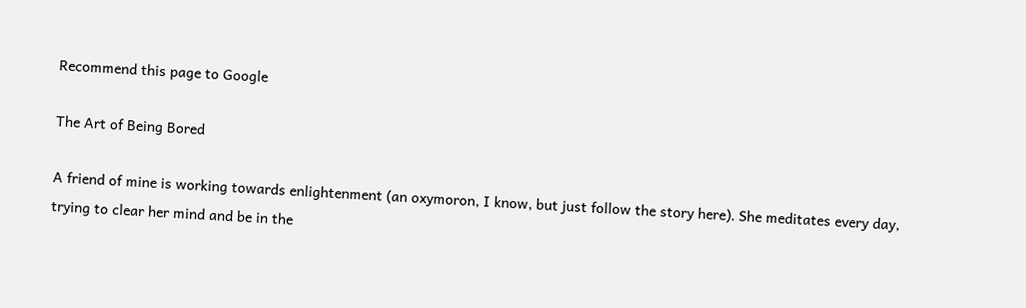Recommend this page to Google

The Art of Being Bored

A friend of mine is working towards enlightenment (an oxymoron, I know, but just follow the story here). She meditates every day, trying to clear her mind and be in the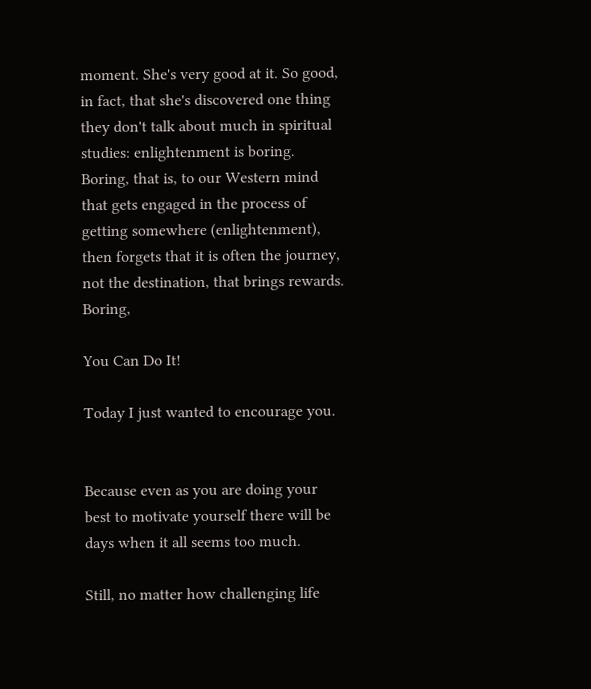moment. She's very good at it. So good, in fact, that she's discovered one thing they don't talk about much in spiritual studies: enlightenment is boring. Boring, that is, to our Western mind that gets engaged in the process of getting somewhere (enlightenment), then forgets that it is often the journey, not the destination, that brings rewards. Boring,

You Can Do It!

Today I just wanted to encourage you.


Because even as you are doing your best to motivate yourself there will be days when it all seems too much.

Still, no matter how challenging life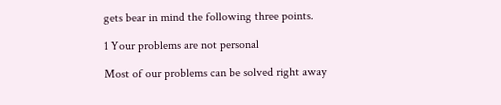gets bear in mind the following three points.

1 Your problems are not personal

Most of our problems can be solved right away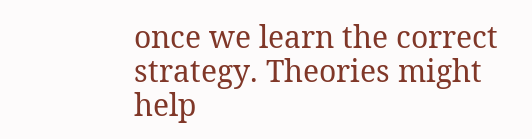once we learn the correct strategy. Theories might help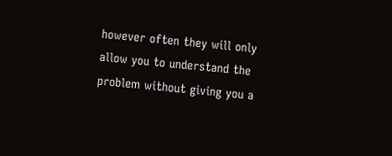however often they will only allow you to understand the problem without giving you a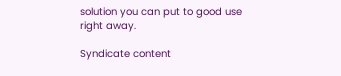solution you can put to good use right away.

Syndicate content